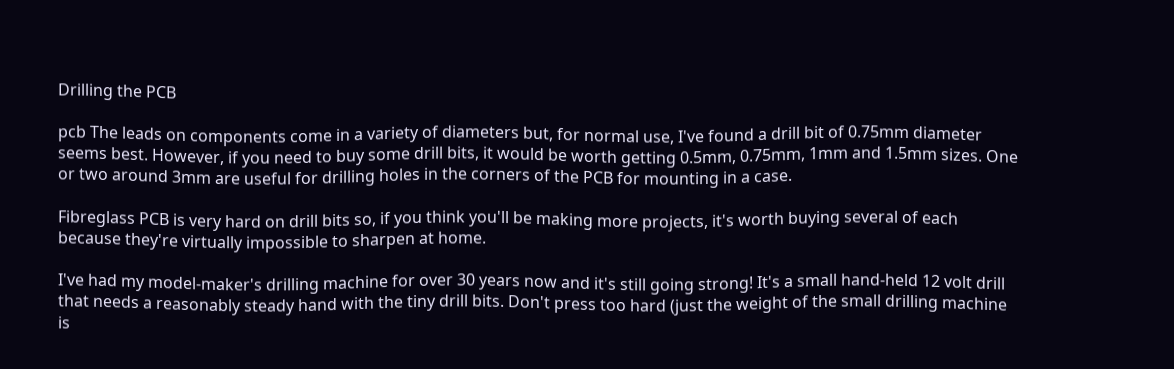Drilling the PCB

pcb The leads on components come in a variety of diameters but, for normal use, I've found a drill bit of 0.75mm diameter seems best. However, if you need to buy some drill bits, it would be worth getting 0.5mm, 0.75mm, 1mm and 1.5mm sizes. One or two around 3mm are useful for drilling holes in the corners of the PCB for mounting in a case.

Fibreglass PCB is very hard on drill bits so, if you think you'll be making more projects, it's worth buying several of each because they're virtually impossible to sharpen at home.

I've had my model-maker's drilling machine for over 30 years now and it's still going strong! It's a small hand-held 12 volt drill that needs a reasonably steady hand with the tiny drill bits. Don't press too hard (just the weight of the small drilling machine is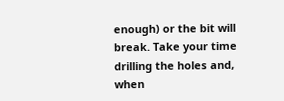enough) or the bit will break. Take your time drilling the holes and, when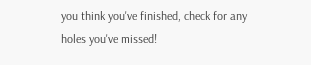you think you've finished, check for any holes you've missed!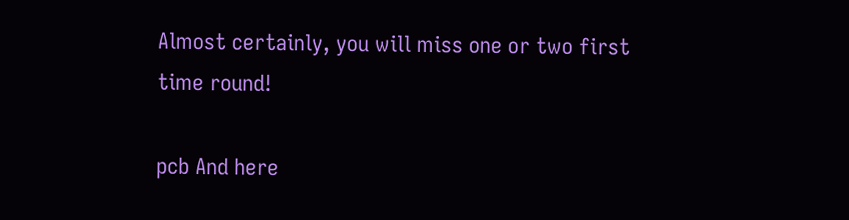Almost certainly, you will miss one or two first time round!

pcb And here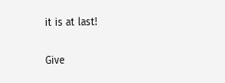it is at last!

Give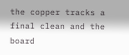the copper tracks a final clean and the board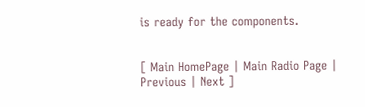is ready for the components.


[ Main HomePage | Main Radio Page | Previous | Next ]